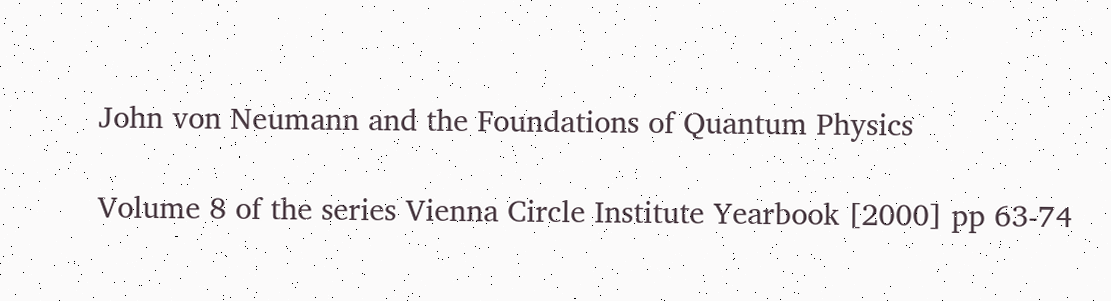John von Neumann and the Foundations of Quantum Physics

Volume 8 of the series Vienna Circle Institute Yearbook [2000] pp 63-74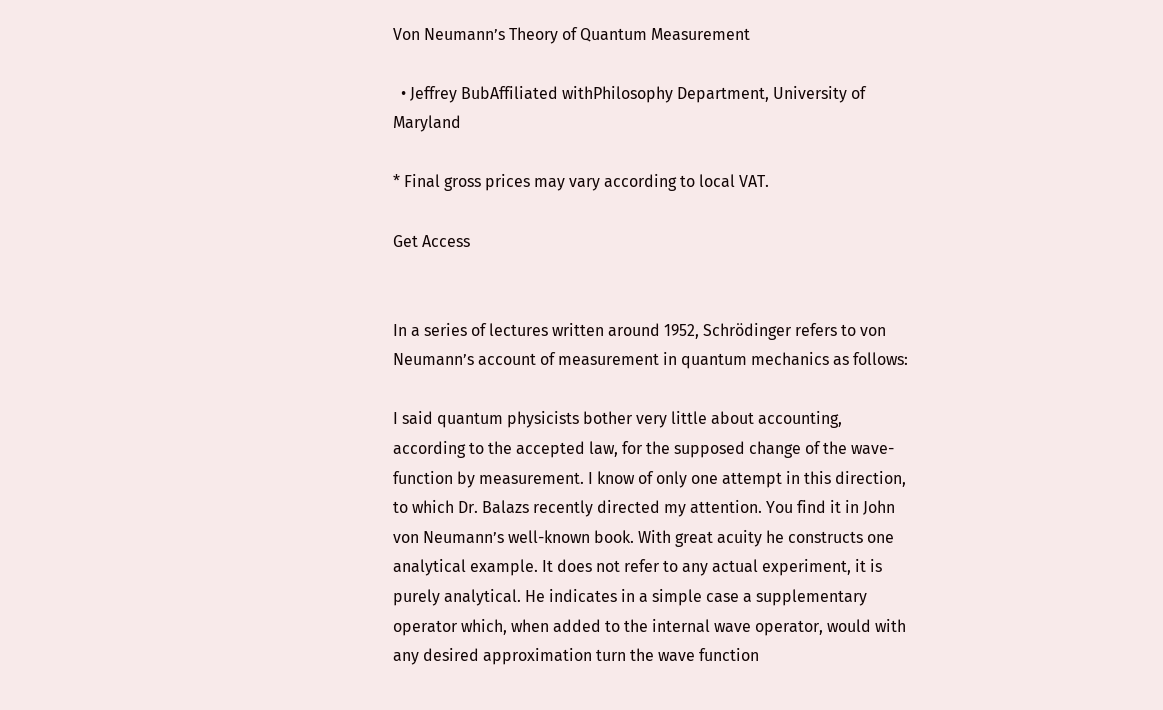Von Neumann’s Theory of Quantum Measurement

  • Jeffrey BubAffiliated withPhilosophy Department, University of Maryland

* Final gross prices may vary according to local VAT.

Get Access


In a series of lectures written around 1952, Schrödinger refers to von Neumann’s account of measurement in quantum mechanics as follows:

I said quantum physicists bother very little about accounting, according to the accepted law, for the supposed change of the wave-function by measurement. I know of only one attempt in this direction, to which Dr. Balazs recently directed my attention. You find it in John von Neumann’s well-known book. With great acuity he constructs one analytical example. It does not refer to any actual experiment, it is purely analytical. He indicates in a simple case a supplementary operator which, when added to the internal wave operator, would with any desired approximation turn the wave function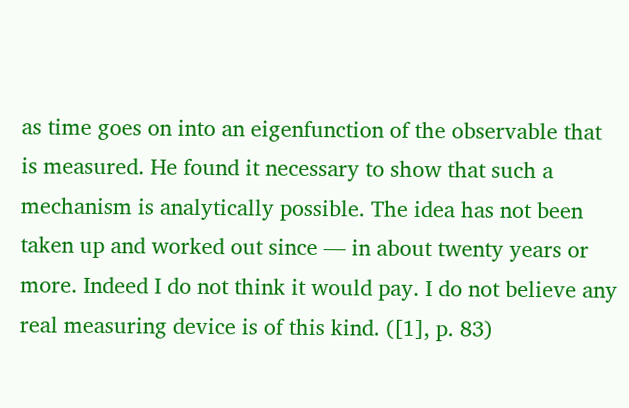as time goes on into an eigenfunction of the observable that is measured. He found it necessary to show that such a mechanism is analytically possible. The idea has not been taken up and worked out since — in about twenty years or more. Indeed I do not think it would pay. I do not believe any real measuring device is of this kind. ([1], p. 83)